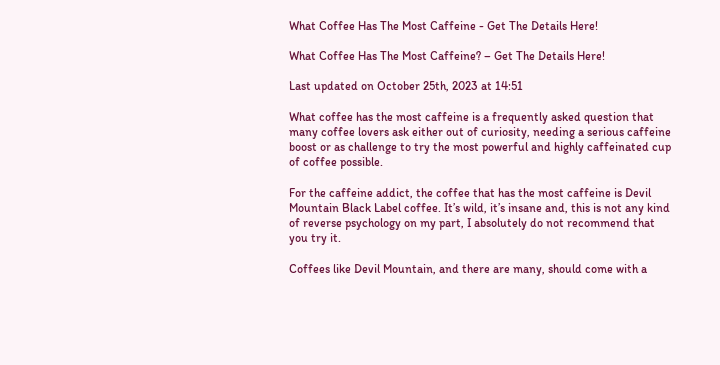What Coffee Has The Most Caffeine - Get The Details Here!

What Coffee Has The Most Caffeine? – Get The Details Here!

Last updated on October 25th, 2023 at 14:51

What coffee has the most caffeine is a frequently asked question that many coffee lovers ask either out of curiosity, needing a serious caffeine boost or as challenge to try the most powerful and highly caffeinated cup of coffee possible.

For the caffeine addict, the coffee that has the most caffeine is Devil Mountain Black Label coffee. It’s wild, it’s insane and, this is not any kind of reverse psychology on my part, I absolutely do not recommend that you try it.

Coffees like Devil Mountain, and there are many, should come with a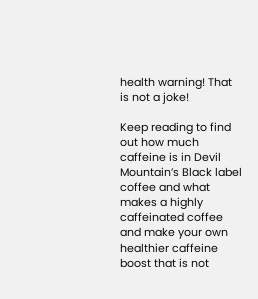health warning! That is not a joke!

Keep reading to find out how much caffeine is in Devil Mountain’s Black label coffee and what makes a highly caffeinated coffee and make your own healthier caffeine boost that is not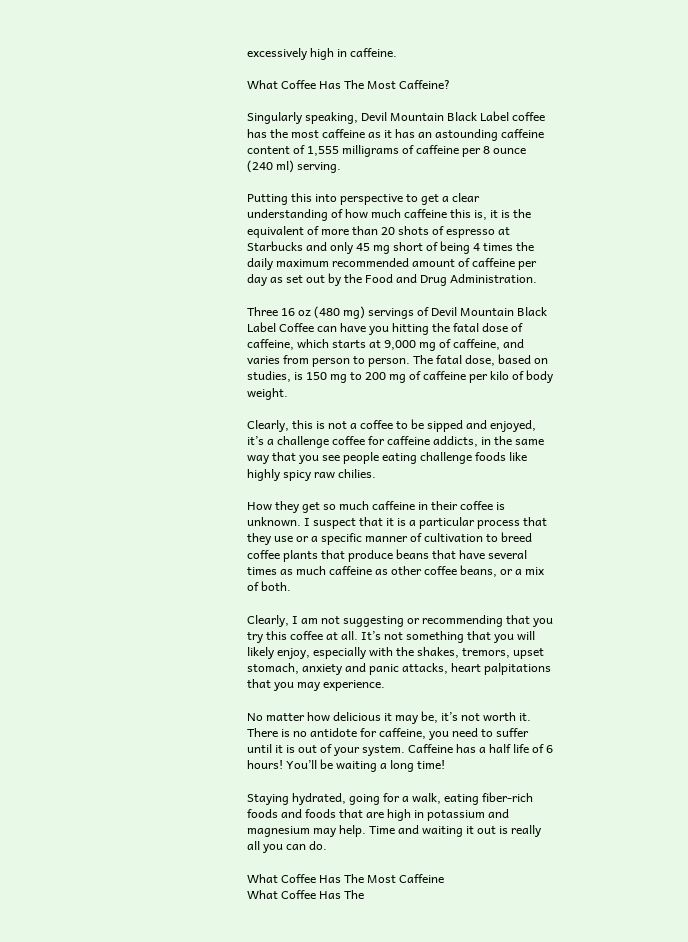excessively high in caffeine.

What Coffee Has The Most Caffeine?

Singularly speaking, Devil Mountain Black Label coffee has the most caffeine as it has an astounding caffeine content of 1,555 milligrams of caffeine per 8 ounce (240 ml) serving.

Putting this into perspective to get a clear understanding of how much caffeine this is, it is the equivalent of more than 20 shots of espresso at Starbucks and only 45 mg short of being 4 times the daily maximum recommended amount of caffeine per day as set out by the Food and Drug Administration.

Three 16 oz (480 mg) servings of Devil Mountain Black Label Coffee can have you hitting the fatal dose of caffeine, which starts at 9,000 mg of caffeine, and varies from person to person. The fatal dose, based on studies, is 150 mg to 200 mg of caffeine per kilo of body weight.

Clearly, this is not a coffee to be sipped and enjoyed, it’s a challenge coffee for caffeine addicts, in the same way that you see people eating challenge foods like highly spicy raw chilies.

How they get so much caffeine in their coffee is unknown. I suspect that it is a particular process that they use or a specific manner of cultivation to breed coffee plants that produce beans that have several times as much caffeine as other coffee beans, or a mix of both.

Clearly, I am not suggesting or recommending that you try this coffee at all. It’s not something that you will likely enjoy, especially with the shakes, tremors, upset stomach, anxiety and panic attacks, heart palpitations that you may experience.

No matter how delicious it may be, it’s not worth it. There is no antidote for caffeine, you need to suffer until it is out of your system. Caffeine has a half life of 6 hours! You’ll be waiting a long time!

Staying hydrated, going for a walk, eating fiber-rich foods and foods that are high in potassium and magnesium may help. Time and waiting it out is really all you can do.

What Coffee Has The Most Caffeine
What Coffee Has The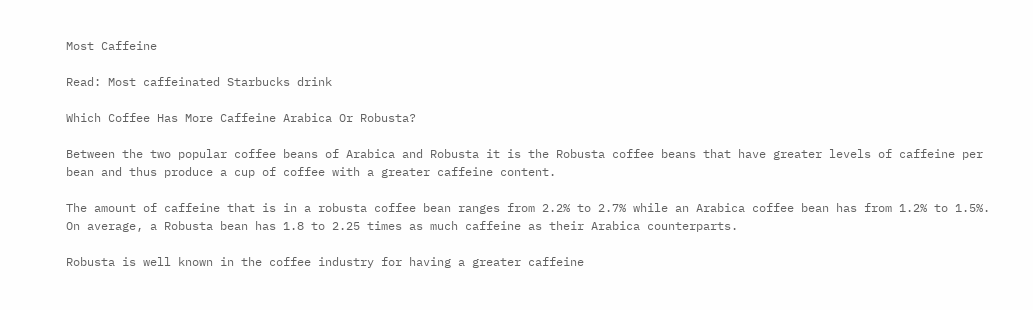Most Caffeine

Read: Most caffeinated Starbucks drink

Which Coffee Has More Caffeine Arabica Or Robusta?

Between the two popular coffee beans of Arabica and Robusta it is the Robusta coffee beans that have greater levels of caffeine per bean and thus produce a cup of coffee with a greater caffeine content.

The amount of caffeine that is in a robusta coffee bean ranges from 2.2% to 2.7% while an Arabica coffee bean has from 1.2% to 1.5%. On average, a Robusta bean has 1.8 to 2.25 times as much caffeine as their Arabica counterparts.

Robusta is well known in the coffee industry for having a greater caffeine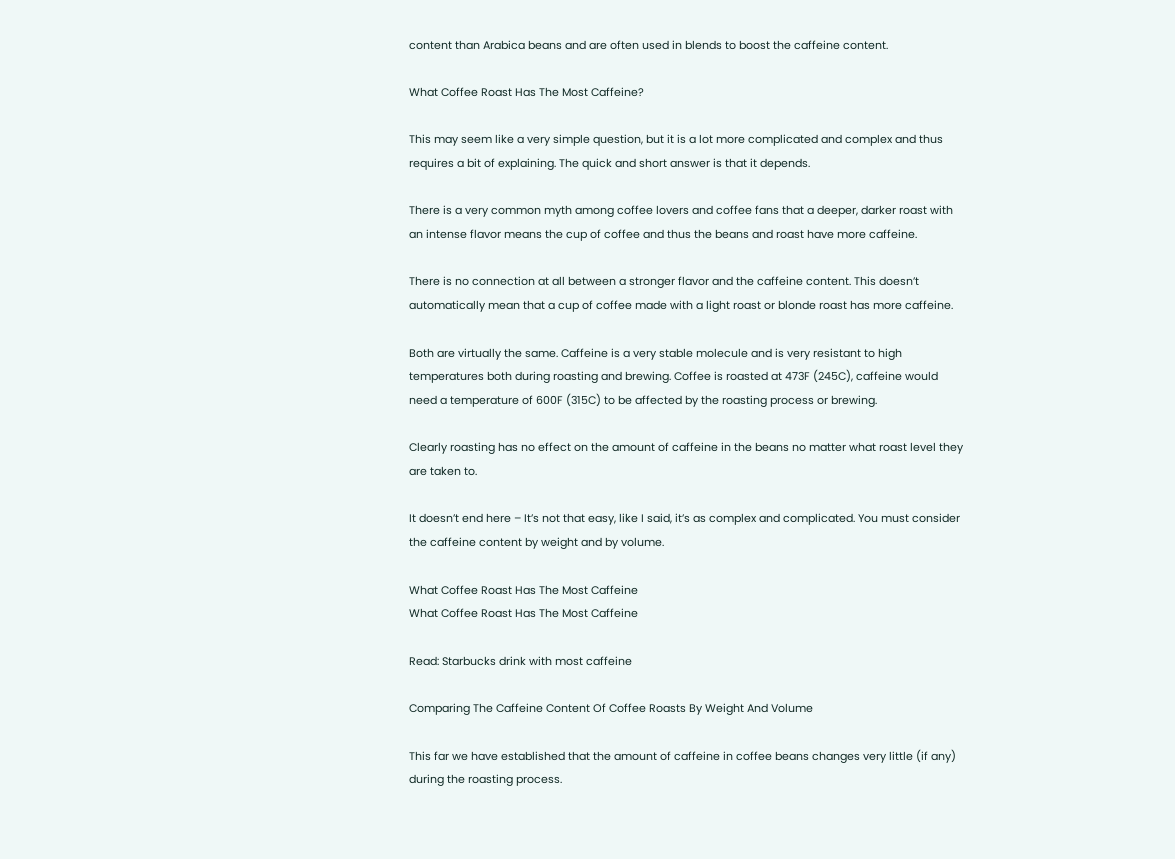content than Arabica beans and are often used in blends to boost the caffeine content.

What Coffee Roast Has The Most Caffeine?

This may seem like a very simple question, but it is a lot more complicated and complex and thus requires a bit of explaining. The quick and short answer is that it depends.

There is a very common myth among coffee lovers and coffee fans that a deeper, darker roast with an intense flavor means the cup of coffee and thus the beans and roast have more caffeine.

There is no connection at all between a stronger flavor and the caffeine content. This doesn’t automatically mean that a cup of coffee made with a light roast or blonde roast has more caffeine.

Both are virtually the same. Caffeine is a very stable molecule and is very resistant to high temperatures both during roasting and brewing. Coffee is roasted at 473F (245C), caffeine would need a temperature of 600F (315C) to be affected by the roasting process or brewing.

Clearly roasting has no effect on the amount of caffeine in the beans no matter what roast level they are taken to.

It doesn’t end here – It’s not that easy, like I said, it’s as complex and complicated. You must consider the caffeine content by weight and by volume.

What Coffee Roast Has The Most Caffeine
What Coffee Roast Has The Most Caffeine

Read: Starbucks drink with most caffeine

Comparing The Caffeine Content Of Coffee Roasts By Weight And Volume

This far we have established that the amount of caffeine in coffee beans changes very little (if any) during the roasting process.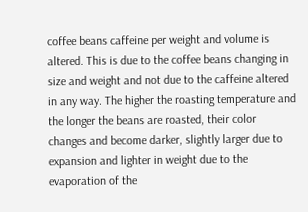coffee beans caffeine per weight and volume is altered. This is due to the coffee beans changing in size and weight and not due to the caffeine altered in any way. The higher the roasting temperature and the longer the beans are roasted, their color changes and become darker, slightly larger due to expansion and lighter in weight due to the evaporation of the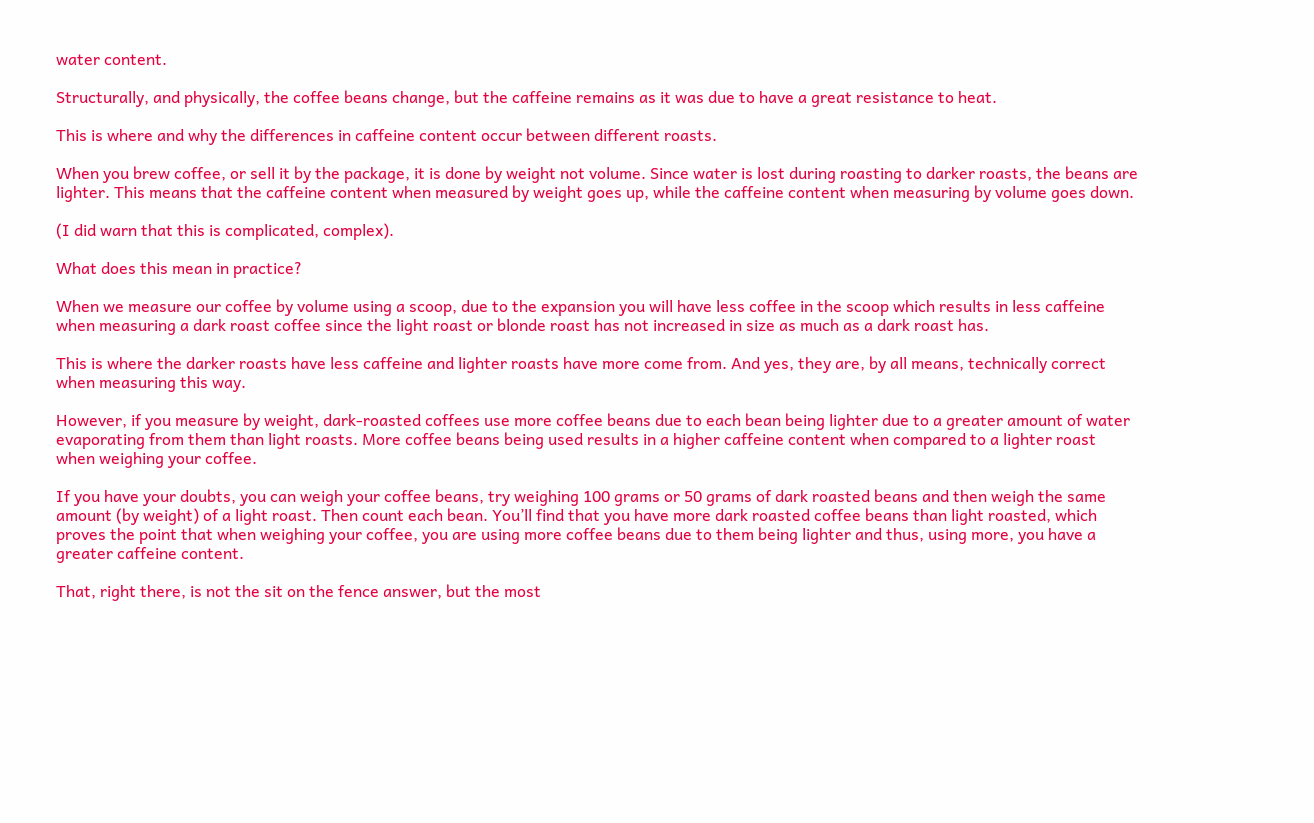water content.

Structurally, and physically, the coffee beans change, but the caffeine remains as it was due to have a great resistance to heat.

This is where and why the differences in caffeine content occur between different roasts.

When you brew coffee, or sell it by the package, it is done by weight not volume. Since water is lost during roasting to darker roasts, the beans are lighter. This means that the caffeine content when measured by weight goes up, while the caffeine content when measuring by volume goes down.

(I did warn that this is complicated, complex).

What does this mean in practice?

When we measure our coffee by volume using a scoop, due to the expansion you will have less coffee in the scoop which results in less caffeine when measuring a dark roast coffee since the light roast or blonde roast has not increased in size as much as a dark roast has.

This is where the darker roasts have less caffeine and lighter roasts have more come from. And yes, they are, by all means, technically correct when measuring this way.

However, if you measure by weight, dark-roasted coffees use more coffee beans due to each bean being lighter due to a greater amount of water evaporating from them than light roasts. More coffee beans being used results in a higher caffeine content when compared to a lighter roast when weighing your coffee.

If you have your doubts, you can weigh your coffee beans, try weighing 100 grams or 50 grams of dark roasted beans and then weigh the same amount (by weight) of a light roast. Then count each bean. You’ll find that you have more dark roasted coffee beans than light roasted, which proves the point that when weighing your coffee, you are using more coffee beans due to them being lighter and thus, using more, you have a greater caffeine content.

That, right there, is not the sit on the fence answer, but the most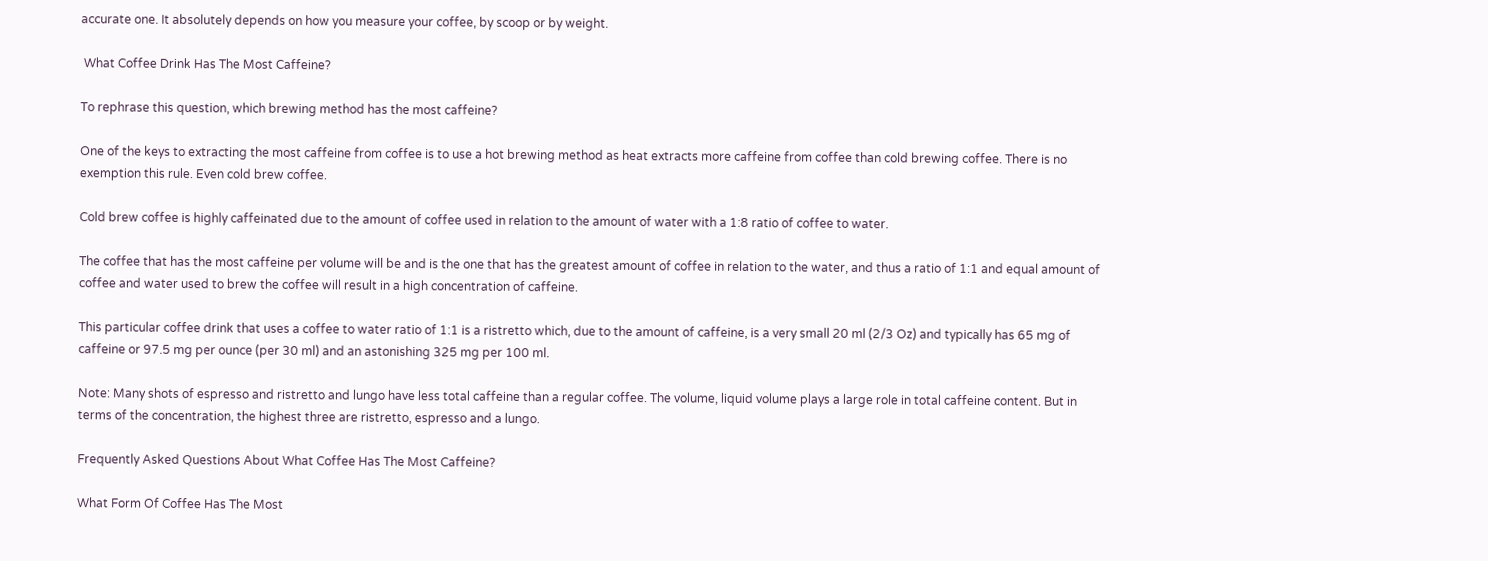accurate one. It absolutely depends on how you measure your coffee, by scoop or by weight.

 What Coffee Drink Has The Most Caffeine?

To rephrase this question, which brewing method has the most caffeine?

One of the keys to extracting the most caffeine from coffee is to use a hot brewing method as heat extracts more caffeine from coffee than cold brewing coffee. There is no exemption this rule. Even cold brew coffee.

Cold brew coffee is highly caffeinated due to the amount of coffee used in relation to the amount of water with a 1:8 ratio of coffee to water.

The coffee that has the most caffeine per volume will be and is the one that has the greatest amount of coffee in relation to the water, and thus a ratio of 1:1 and equal amount of coffee and water used to brew the coffee will result in a high concentration of caffeine.

This particular coffee drink that uses a coffee to water ratio of 1:1 is a ristretto which, due to the amount of caffeine, is a very small 20 ml (2/3 Oz) and typically has 65 mg of caffeine or 97.5 mg per ounce (per 30 ml) and an astonishing 325 mg per 100 ml.

Note: Many shots of espresso and ristretto and lungo have less total caffeine than a regular coffee. The volume, liquid volume plays a large role in total caffeine content. But in terms of the concentration, the highest three are ristretto, espresso and a lungo.

Frequently Asked Questions About What Coffee Has The Most Caffeine?

What Form Of Coffee Has The Most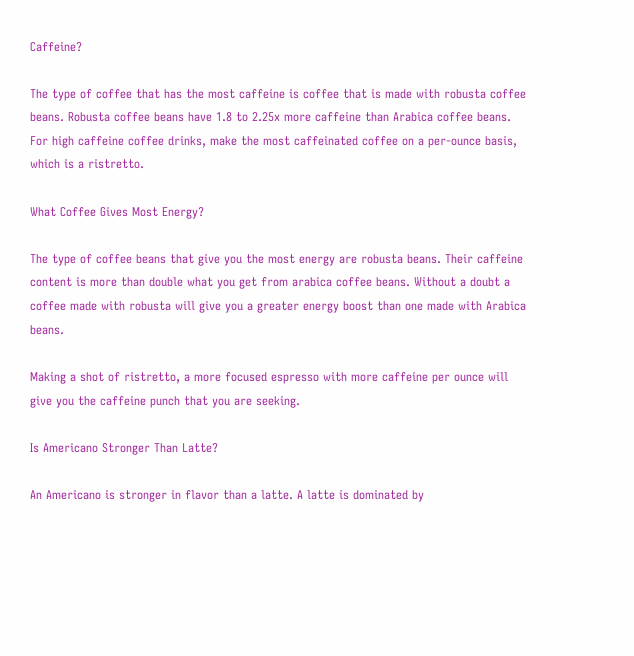Caffeine?

The type of coffee that has the most caffeine is coffee that is made with robusta coffee beans. Robusta coffee beans have 1.8 to 2.25x more caffeine than Arabica coffee beans. For high caffeine coffee drinks, make the most caffeinated coffee on a per-ounce basis, which is a ristretto.

What Coffee Gives Most Energy?

The type of coffee beans that give you the most energy are robusta beans. Their caffeine content is more than double what you get from arabica coffee beans. Without a doubt a coffee made with robusta will give you a greater energy boost than one made with Arabica beans.

Making a shot of ristretto, a more focused espresso with more caffeine per ounce will give you the caffeine punch that you are seeking.

Is Americano Stronger Than Latte?

An Americano is stronger in flavor than a latte. A latte is dominated by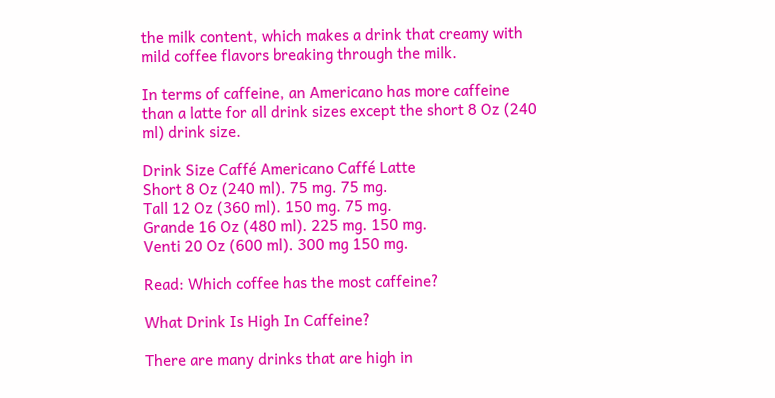the milk content, which makes a drink that creamy with mild coffee flavors breaking through the milk.

In terms of caffeine, an Americano has more caffeine than a latte for all drink sizes except the short 8 Oz (240 ml) drink size.

Drink Size Caffé Americano Caffé Latte
Short 8 Oz (240 ml). 75 mg. 75 mg.
Tall 12 Oz (360 ml). 150 mg. 75 mg.
Grande 16 Oz (480 ml). 225 mg. 150 mg.
Venti 20 Oz (600 ml). 300 mg 150 mg.

Read: Which coffee has the most caffeine?

What Drink Is High In Caffeine?

There are many drinks that are high in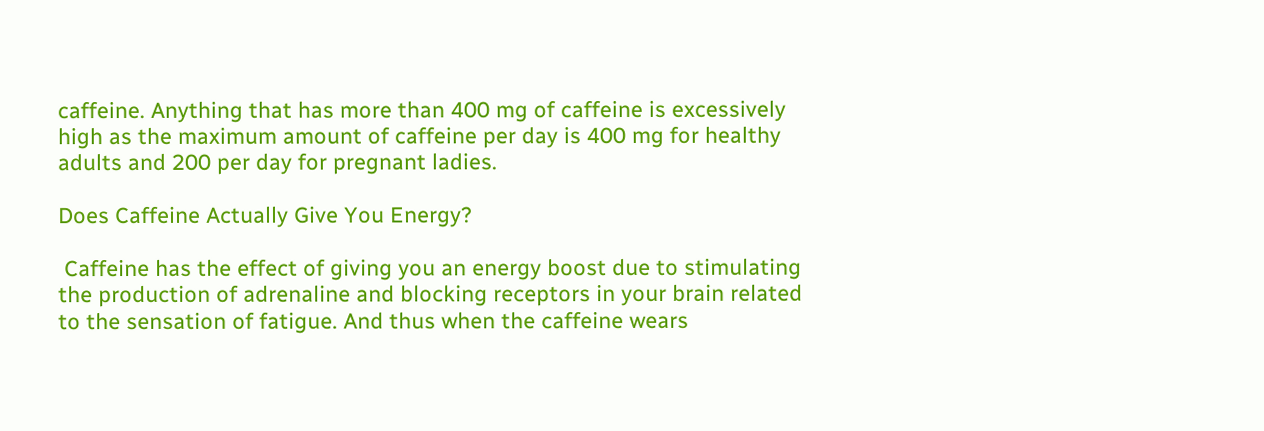caffeine. Anything that has more than 400 mg of caffeine is excessively high as the maximum amount of caffeine per day is 400 mg for healthy adults and 200 per day for pregnant ladies.

Does Caffeine Actually Give You Energy?

 Caffeine has the effect of giving you an energy boost due to stimulating the production of adrenaline and blocking receptors in your brain related to the sensation of fatigue. And thus when the caffeine wears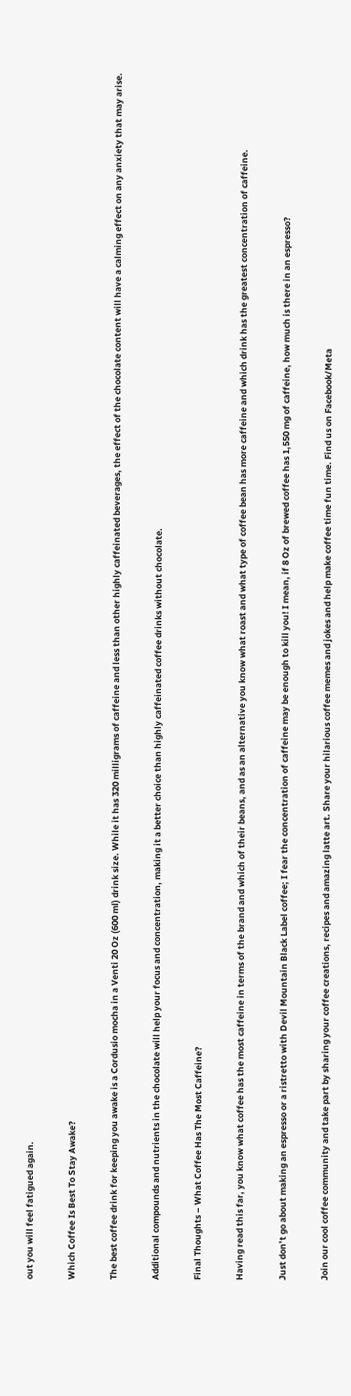out you will feel fatigued again.

Which Coffee Is Best To Stay Awake?

The best coffee drink for keeping you awake is a Cordusio mocha in a Venti 20 Oz (600 ml) drink size. While it has 320 milligrams of caffeine and less than other highly caffeinated beverages, the effect of the chocolate content will have a calming effect on any anxiety that may arise.

Additional compounds and nutrients in the chocolate will help your focus and concentration, making it a better choice than highly caffeinated coffee drinks without chocolate.

Final Thoughts – What Coffee Has The Most Caffeine?

Having read this far, you know what coffee has the most caffeine in terms of the brand and which of their beans, and as an alternative you know what roast and what type of coffee bean has more caffeine and which drink has the greatest concentration of caffeine.

Just don’t go about making an espresso or a ristretto with Devil Mountain Black Label coffee; I fear the concentration of caffeine may be enough to kill you! I mean, if 8 Oz of brewed coffee has 1,550 mg of caffeine, how much is there in an espresso?

Join our cool coffee community and take part by sharing your coffee creations, recipes and amazing latte art. Share your hilarious coffee memes and jokes and help make coffee time fun time. Find us on Facebook/Meta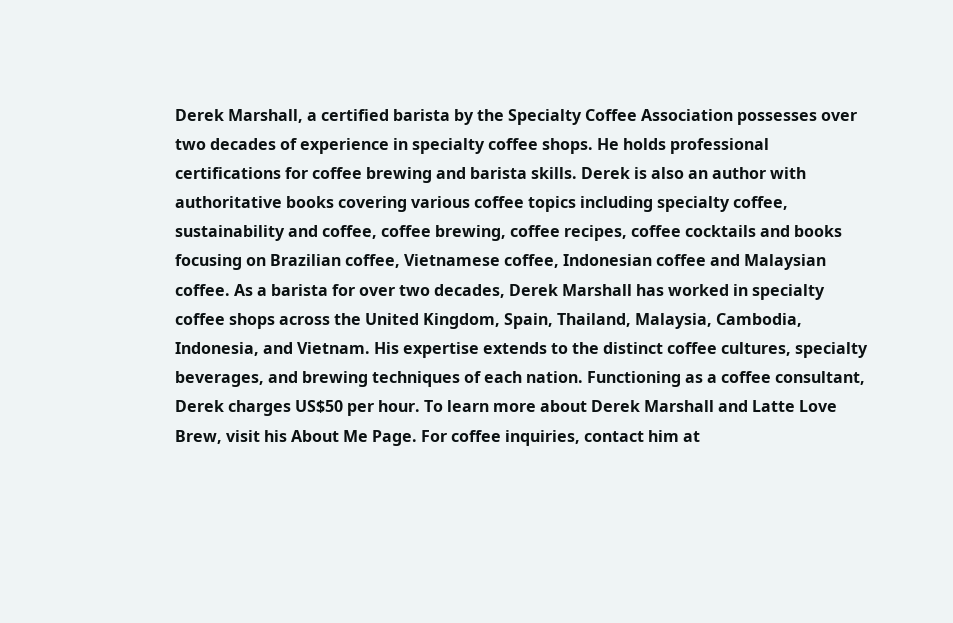Derek Marshall, a certified barista by the Specialty Coffee Association possesses over two decades of experience in specialty coffee shops. He holds professional certifications for coffee brewing and barista skills. Derek is also an author with authoritative books covering various coffee topics including specialty coffee, sustainability and coffee, coffee brewing, coffee recipes, coffee cocktails and books focusing on Brazilian coffee, Vietnamese coffee, Indonesian coffee and Malaysian coffee. As a barista for over two decades, Derek Marshall has worked in specialty coffee shops across the United Kingdom, Spain, Thailand, Malaysia, Cambodia, Indonesia, and Vietnam. His expertise extends to the distinct coffee cultures, specialty beverages, and brewing techniques of each nation. Functioning as a coffee consultant, Derek charges US$50 per hour. To learn more about Derek Marshall and Latte Love Brew, visit his About Me Page. For coffee inquiries, contact him at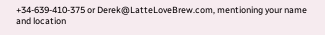+34-639-410-375 or Derek@LatteLoveBrew.com, mentioning your name and location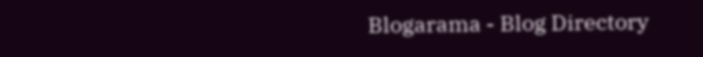Blogarama - Blog Directory